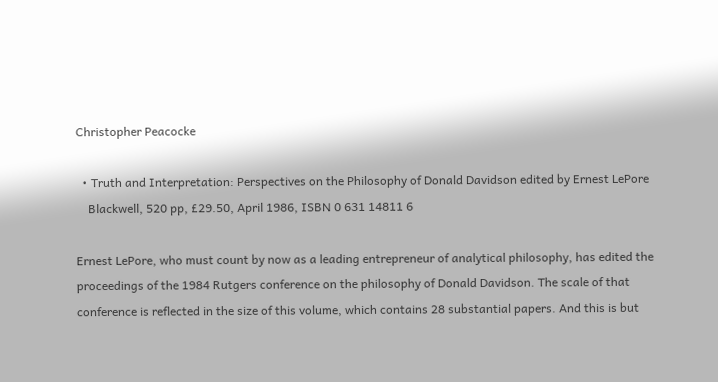Christopher Peacocke

  • Truth and Interpretation: Perspectives on the Philosophy of Donald Davidson edited by Ernest LePore
    Blackwell, 520 pp, £29.50, April 1986, ISBN 0 631 14811 6

Ernest LePore, who must count by now as a leading entrepreneur of analytical philosophy, has edited the proceedings of the 1984 Rutgers conference on the philosophy of Donald Davidson. The scale of that conference is reflected in the size of this volume, which contains 28 substantial papers. And this is but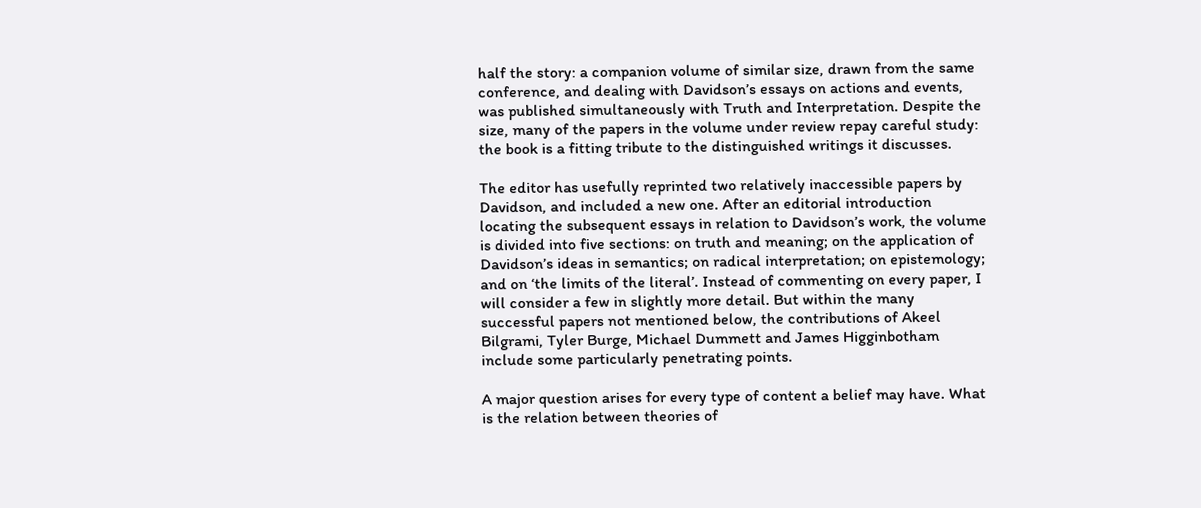half the story: a companion volume of similar size, drawn from the same conference, and dealing with Davidson’s essays on actions and events, was published simultaneously with Truth and Interpretation. Despite the size, many of the papers in the volume under review repay careful study: the book is a fitting tribute to the distinguished writings it discusses.

The editor has usefully reprinted two relatively inaccessible papers by Davidson, and included a new one. After an editorial introduction locating the subsequent essays in relation to Davidson’s work, the volume is divided into five sections: on truth and meaning; on the application of Davidson’s ideas in semantics; on radical interpretation; on epistemology; and on ‘the limits of the literal’. Instead of commenting on every paper, I will consider a few in slightly more detail. But within the many successful papers not mentioned below, the contributions of Akeel Bilgrami, Tyler Burge, Michael Dummett and James Higginbotham include some particularly penetrating points.

A major question arises for every type of content a belief may have. What is the relation between theories of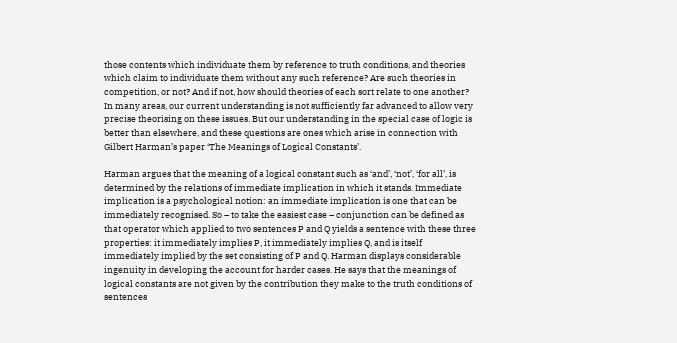those contents which individuate them by reference to truth conditions, and theories which claim to individuate them without any such reference? Are such theories in competition, or not? And if not, how should theories of each sort relate to one another? In many areas, our current understanding is not sufficiently far advanced to allow very precise theorising on these issues. But our understanding in the special case of logic is better than elsewhere, and these questions are ones which arise in connection with Gilbert Harman’s paper ‘The Meanings of Logical Constants’.

Harman argues that the meaning of a logical constant such as ‘and’, ‘not’, ‘for all’, is determined by the relations of immediate implication in which it stands. Immediate implication is a psychological notion: an immediate implication is one that can be immediately recognised. So – to take the easiest case – conjunction can be defined as that operator which applied to two sentences P and Q yields a sentence with these three properties: it immediately implies P, it immediately implies Q, and is itself immediately implied by the set consisting of P and Q. Harman displays considerable ingenuity in developing the account for harder cases. He says that the meanings of logical constants are not given by the contribution they make to the truth conditions of sentences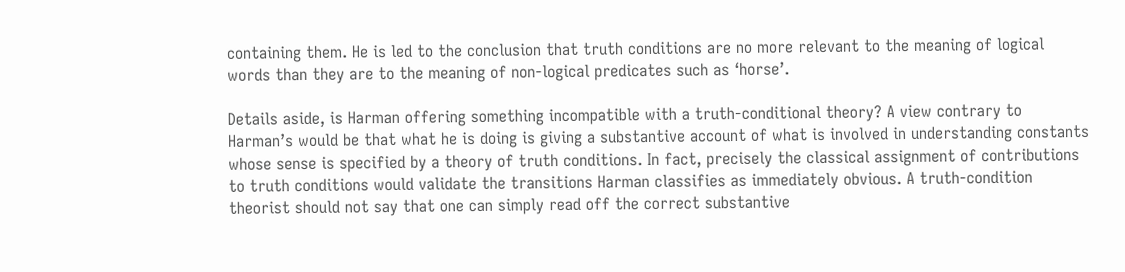containing them. He is led to the conclusion that truth conditions are no more relevant to the meaning of logical words than they are to the meaning of non-logical predicates such as ‘horse’.

Details aside, is Harman offering something incompatible with a truth-conditional theory? A view contrary to Harman’s would be that what he is doing is giving a substantive account of what is involved in understanding constants whose sense is specified by a theory of truth conditions. In fact, precisely the classical assignment of contributions to truth conditions would validate the transitions Harman classifies as immediately obvious. A truth-condition theorist should not say that one can simply read off the correct substantive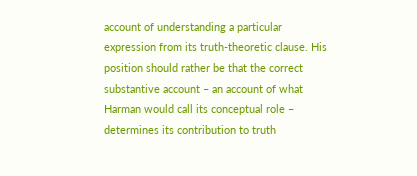account of understanding a particular expression from its truth-theoretic clause. His position should rather be that the correct substantive account – an account of what Harman would call its conceptual role – determines its contribution to truth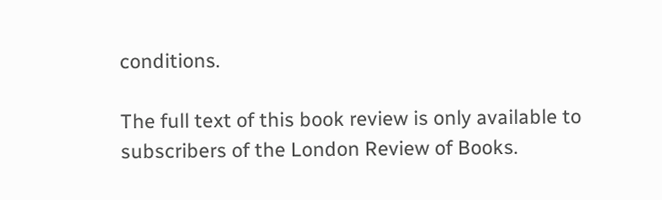conditions.

The full text of this book review is only available to subscribers of the London Review of Books.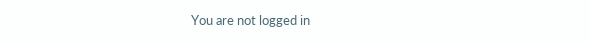You are not logged in